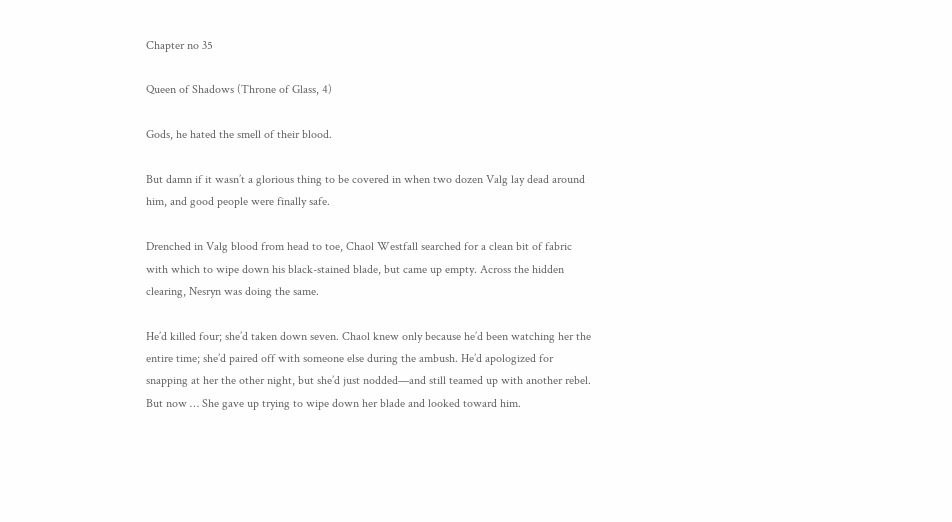Chapter no 35

Queen of Shadows (Throne of Glass, 4)

Gods, he hated the smell of their blood.

But damn if it wasn’t a glorious thing to be covered in when two dozen Valg lay dead around him, and good people were finally safe.

Drenched in Valg blood from head to toe, Chaol Westfall searched for a clean bit of fabric with which to wipe down his black-stained blade, but came up empty. Across the hidden clearing, Nesryn was doing the same.

He’d killed four; she’d taken down seven. Chaol knew only because he’d been watching her the entire time; she’d paired off with someone else during the ambush. He’d apologized for snapping at her the other night, but she’d just nodded—and still teamed up with another rebel. But now … She gave up trying to wipe down her blade and looked toward him.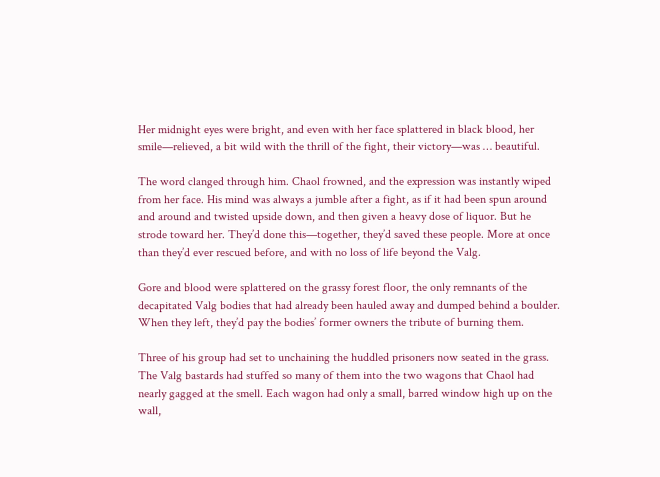Her midnight eyes were bright, and even with her face splattered in black blood, her smile—relieved, a bit wild with the thrill of the fight, their victory—was … beautiful.

The word clanged through him. Chaol frowned, and the expression was instantly wiped from her face. His mind was always a jumble after a fight, as if it had been spun around and around and twisted upside down, and then given a heavy dose of liquor. But he strode toward her. They’d done this—together, they’d saved these people. More at once than they’d ever rescued before, and with no loss of life beyond the Valg.

Gore and blood were splattered on the grassy forest floor, the only remnants of the decapitated Valg bodies that had already been hauled away and dumped behind a boulder. When they left, they’d pay the bodies’ former owners the tribute of burning them.

Three of his group had set to unchaining the huddled prisoners now seated in the grass. The Valg bastards had stuffed so many of them into the two wagons that Chaol had nearly gagged at the smell. Each wagon had only a small, barred window high up on the wall,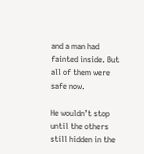and a man had fainted inside. But all of them were safe now.

He wouldn’t stop until the others still hidden in the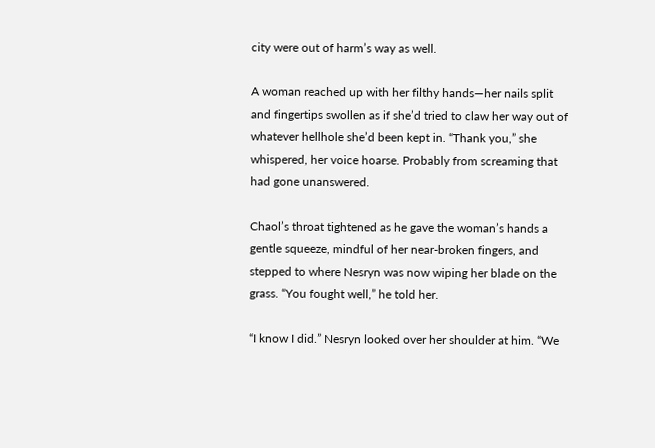city were out of harm’s way as well.

A woman reached up with her filthy hands—her nails split and fingertips swollen as if she’d tried to claw her way out of whatever hellhole she’d been kept in. “Thank you,” she whispered, her voice hoarse. Probably from screaming that had gone unanswered.

Chaol’s throat tightened as he gave the woman’s hands a gentle squeeze, mindful of her near-broken fingers, and stepped to where Nesryn was now wiping her blade on the grass. “You fought well,” he told her.

“I know I did.” Nesryn looked over her shoulder at him. “We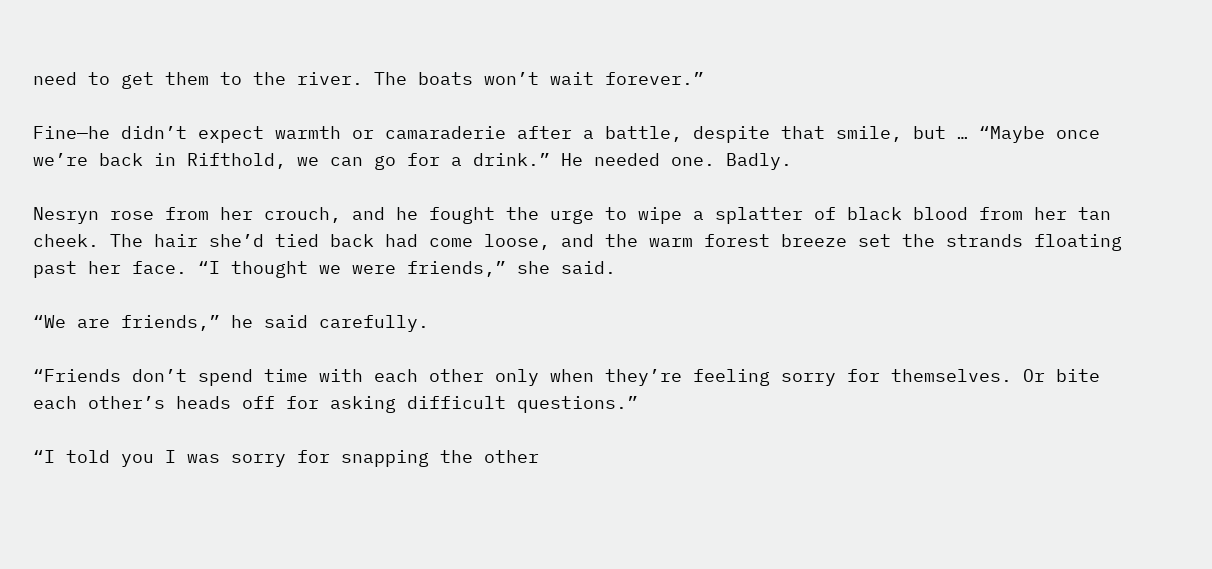need to get them to the river. The boats won’t wait forever.”

Fine—he didn’t expect warmth or camaraderie after a battle, despite that smile, but … “Maybe once we’re back in Rifthold, we can go for a drink.” He needed one. Badly.

Nesryn rose from her crouch, and he fought the urge to wipe a splatter of black blood from her tan cheek. The hair she’d tied back had come loose, and the warm forest breeze set the strands floating past her face. “I thought we were friends,” she said.

“We are friends,” he said carefully.

“Friends don’t spend time with each other only when they’re feeling sorry for themselves. Or bite each other’s heads off for asking difficult questions.”

“I told you I was sorry for snapping the other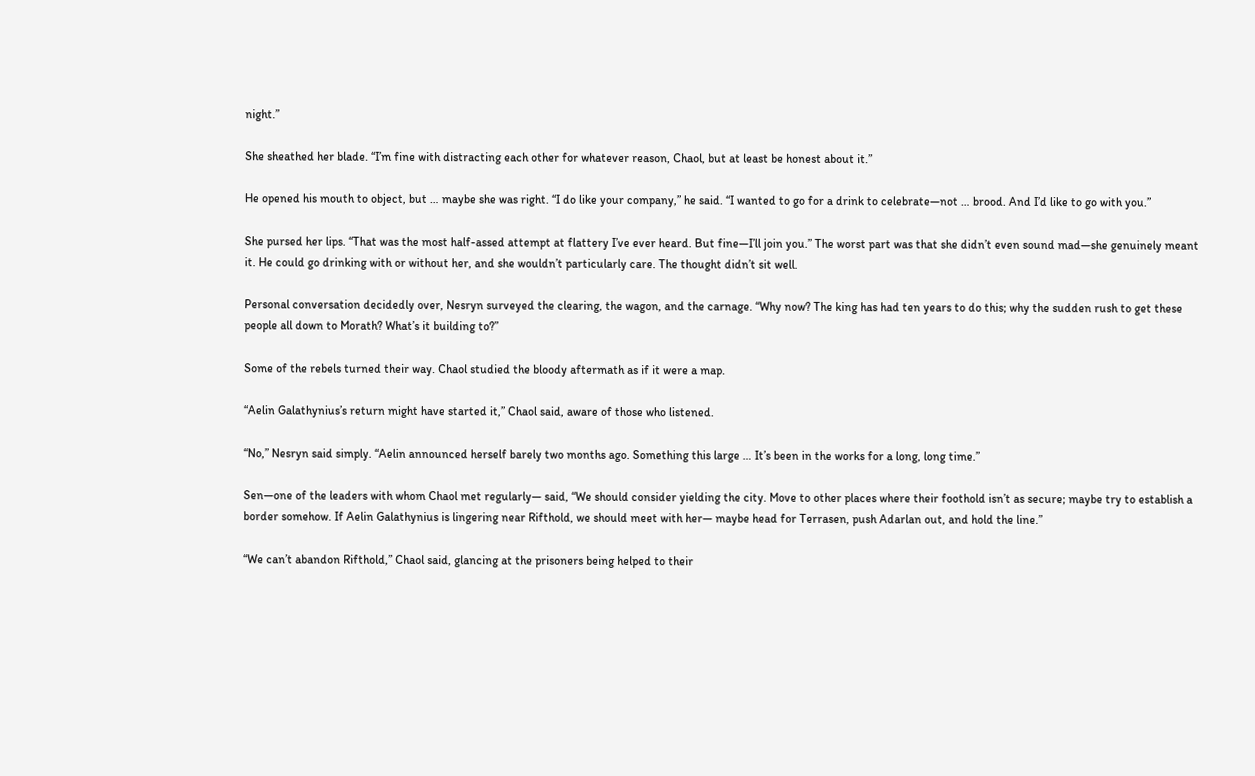night.”

She sheathed her blade. “I’m fine with distracting each other for whatever reason, Chaol, but at least be honest about it.”

He opened his mouth to object, but … maybe she was right. “I do like your company,” he said. “I wanted to go for a drink to celebrate—not … brood. And I’d like to go with you.”

She pursed her lips. “That was the most half-assed attempt at flattery I’ve ever heard. But fine—I’ll join you.” The worst part was that she didn’t even sound mad—she genuinely meant it. He could go drinking with or without her, and she wouldn’t particularly care. The thought didn’t sit well.

Personal conversation decidedly over, Nesryn surveyed the clearing, the wagon, and the carnage. “Why now? The king has had ten years to do this; why the sudden rush to get these people all down to Morath? What’s it building to?”

Some of the rebels turned their way. Chaol studied the bloody aftermath as if it were a map.

“Aelin Galathynius’s return might have started it,” Chaol said, aware of those who listened.

“No,” Nesryn said simply. “Aelin announced herself barely two months ago. Something this large … It’s been in the works for a long, long time.”

Sen—one of the leaders with whom Chaol met regularly— said, “We should consider yielding the city. Move to other places where their foothold isn’t as secure; maybe try to establish a border somehow. If Aelin Galathynius is lingering near Rifthold, we should meet with her— maybe head for Terrasen, push Adarlan out, and hold the line.”

“We can’t abandon Rifthold,” Chaol said, glancing at the prisoners being helped to their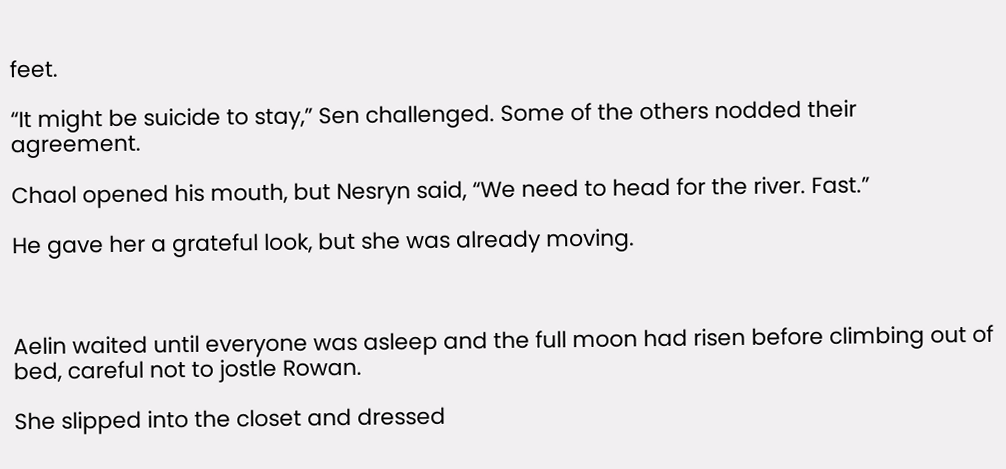feet.

“It might be suicide to stay,” Sen challenged. Some of the others nodded their agreement.

Chaol opened his mouth, but Nesryn said, “We need to head for the river. Fast.”

He gave her a grateful look, but she was already moving.



Aelin waited until everyone was asleep and the full moon had risen before climbing out of bed, careful not to jostle Rowan.

She slipped into the closet and dressed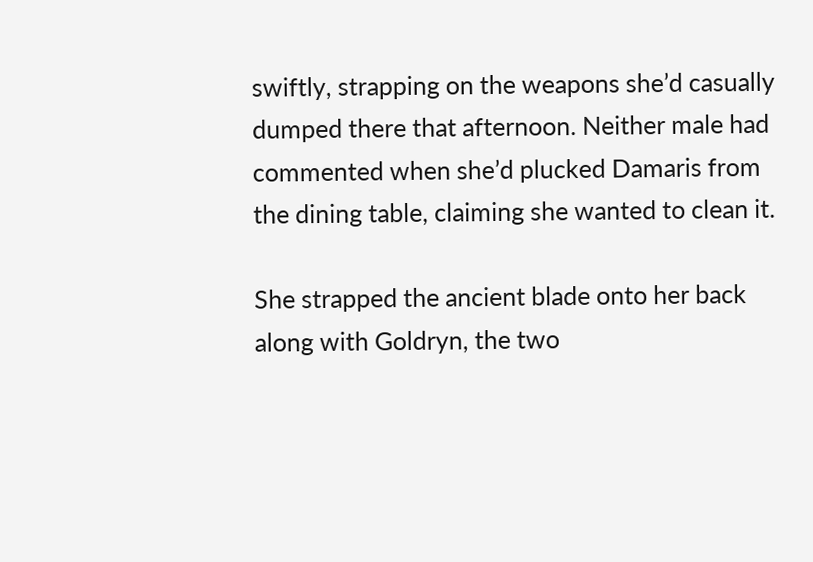swiftly, strapping on the weapons she’d casually dumped there that afternoon. Neither male had commented when she’d plucked Damaris from the dining table, claiming she wanted to clean it.

She strapped the ancient blade onto her back along with Goldryn, the two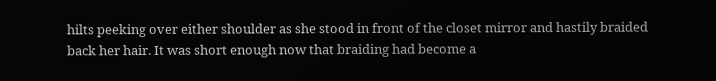hilts peeking over either shoulder as she stood in front of the closet mirror and hastily braided back her hair. It was short enough now that braiding had become a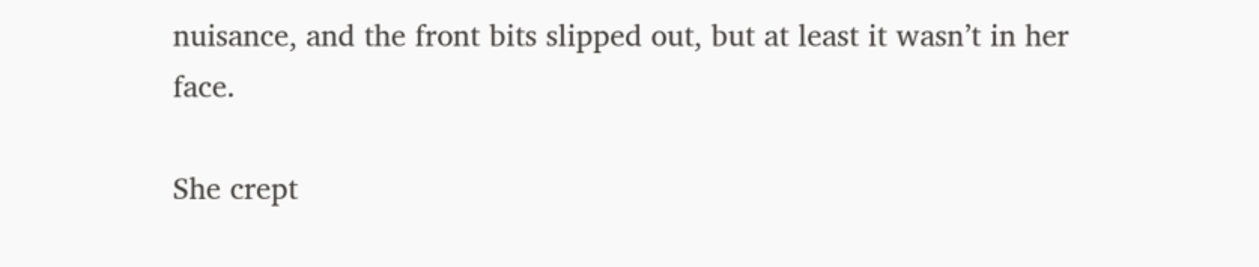nuisance, and the front bits slipped out, but at least it wasn’t in her face.

She crept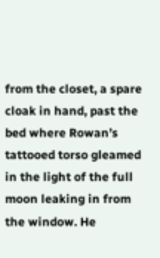from the closet, a spare cloak in hand, past the bed where Rowan’s tattooed torso gleamed in the light of the full moon leaking in from the window. He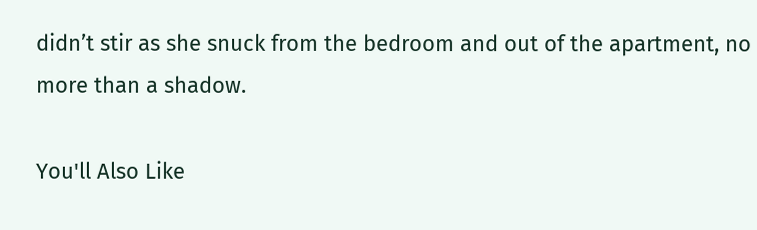didn’t stir as she snuck from the bedroom and out of the apartment, no more than a shadow.

You'll Also Like